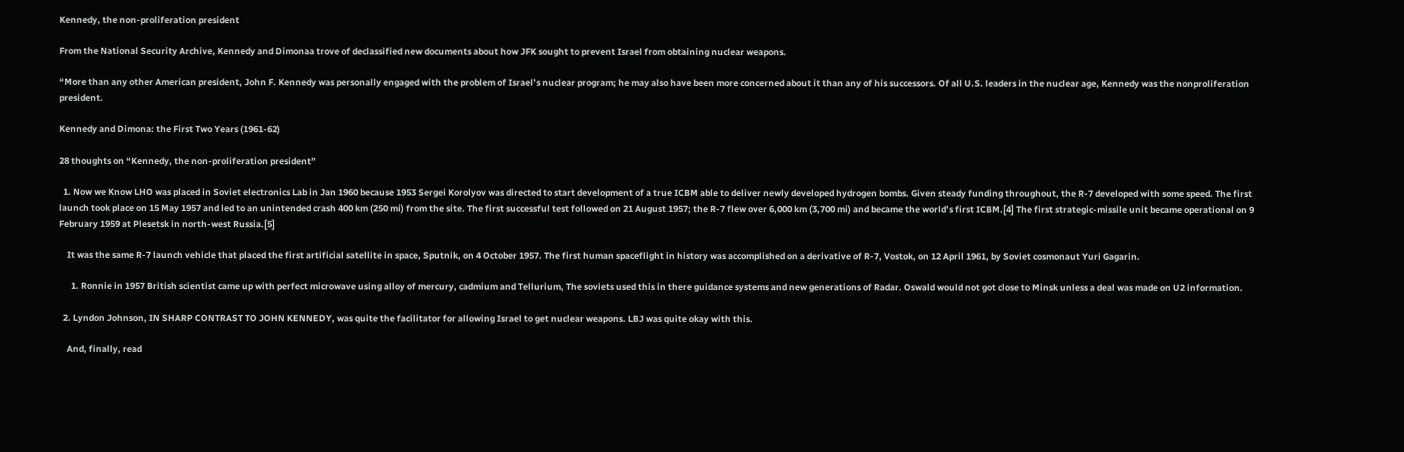Kennedy, the non-proliferation president

From the National Security Archive, Kennedy and Dimonaa trove of declassified new documents about how JFK sought to prevent Israel from obtaining nuclear weapons.

“More than any other American president, John F. Kennedy was personally engaged with the problem of Israel’s nuclear program; he may also have been more concerned about it than any of his successors. Of all U.S. leaders in the nuclear age, Kennedy was the nonproliferation president.

Kennedy and Dimona: the First Two Years (1961-62)

28 thoughts on “Kennedy, the non-proliferation president”

  1. Now we Know LHO was placed in Soviet electronics Lab in Jan 1960 because 1953 Sergei Korolyov was directed to start development of a true ICBM able to deliver newly developed hydrogen bombs. Given steady funding throughout, the R-7 developed with some speed. The first launch took place on 15 May 1957 and led to an unintended crash 400 km (250 mi) from the site. The first successful test followed on 21 August 1957; the R-7 flew over 6,000 km (3,700 mi) and became the world’s first ICBM.[4] The first strategic-missile unit became operational on 9 February 1959 at Plesetsk in north-west Russia.[5]

    It was the same R-7 launch vehicle that placed the first artificial satellite in space, Sputnik, on 4 October 1957. The first human spaceflight in history was accomplished on a derivative of R-7, Vostok, on 12 April 1961, by Soviet cosmonaut Yuri Gagarin.

      1. Ronnie in 1957 British scientist came up with perfect microwave using alloy of mercury, cadmium and Tellurium, The soviets used this in there guidance systems and new generations of Radar. Oswald would not got close to Minsk unless a deal was made on U2 information.

  2. Lyndon Johnson, IN SHARP CONTRAST TO JOHN KENNEDY, was quite the facilitator for allowing Israel to get nuclear weapons. LBJ was quite okay with this.

    And, finally, read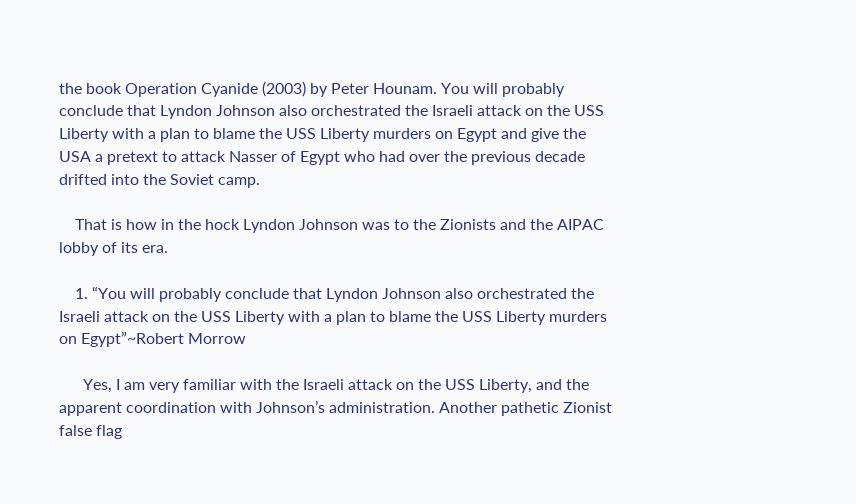the book Operation Cyanide (2003) by Peter Hounam. You will probably conclude that Lyndon Johnson also orchestrated the Israeli attack on the USS Liberty with a plan to blame the USS Liberty murders on Egypt and give the USA a pretext to attack Nasser of Egypt who had over the previous decade drifted into the Soviet camp.

    That is how in the hock Lyndon Johnson was to the Zionists and the AIPAC lobby of its era.

    1. “You will probably conclude that Lyndon Johnson also orchestrated the Israeli attack on the USS Liberty with a plan to blame the USS Liberty murders on Egypt”~Robert Morrow

      Yes, I am very familiar with the Israeli attack on the USS Liberty, and the apparent coordination with Johnson’s administration. Another pathetic Zionist false flag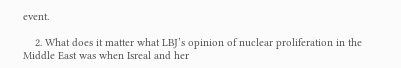event.

    2. What does it matter what LBJ’s opinion of nuclear proliferation in the Middle East was when Isreal and her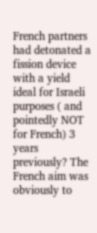French partners had detonated a fission device with a yield ideal for Israeli purposes ( and pointedly NOT for French) 3 years previously? The French aim was obviously to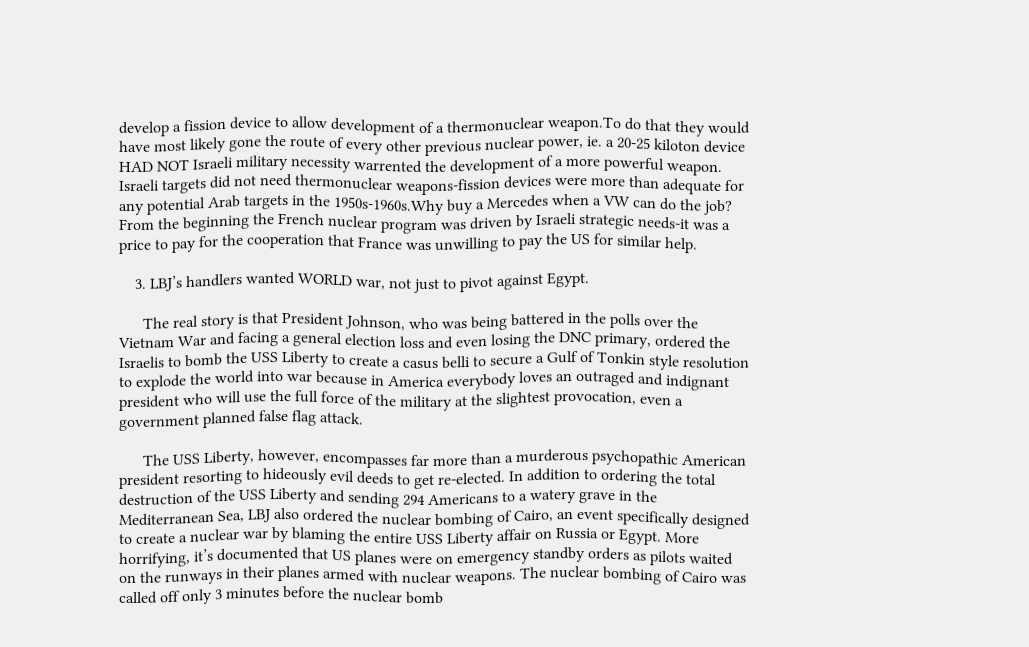develop a fission device to allow development of a thermonuclear weapon.To do that they would have most likely gone the route of every other previous nuclear power, ie. a 20-25 kiloton device HAD NOT Israeli military necessity warrented the development of a more powerful weapon. Israeli targets did not need thermonuclear weapons-fission devices were more than adequate for any potential Arab targets in the 1950s-1960s.Why buy a Mercedes when a VW can do the job? From the beginning the French nuclear program was driven by Israeli strategic needs-it was a price to pay for the cooperation that France was unwilling to pay the US for similar help.

    3. LBJ’s handlers wanted WORLD war, not just to pivot against Egypt.

      The real story is that President Johnson, who was being battered in the polls over the Vietnam War and facing a general election loss and even losing the DNC primary, ordered the Israelis to bomb the USS Liberty to create a casus belli to secure a Gulf of Tonkin style resolution to explode the world into war because in America everybody loves an outraged and indignant president who will use the full force of the military at the slightest provocation, even a government planned false flag attack.

      The USS Liberty, however, encompasses far more than a murderous psychopathic American president resorting to hideously evil deeds to get re-elected. In addition to ordering the total destruction of the USS Liberty and sending 294 Americans to a watery grave in the Mediterranean Sea, LBJ also ordered the nuclear bombing of Cairo, an event specifically designed to create a nuclear war by blaming the entire USS Liberty affair on Russia or Egypt. More horrifying, it’s documented that US planes were on emergency standby orders as pilots waited on the runways in their planes armed with nuclear weapons. The nuclear bombing of Cairo was called off only 3 minutes before the nuclear bomb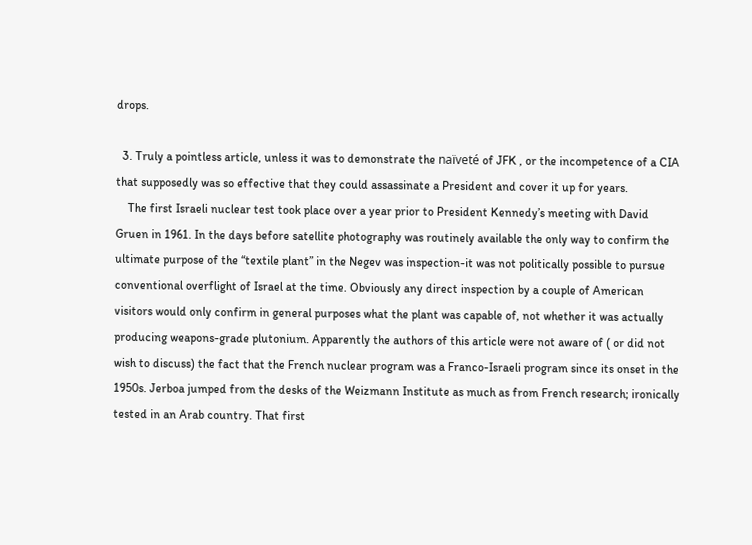drops.

  3. Truly a pointless article, unless it was to demonstrate the naïveté of JFK , or the incompetence of a CIA that supposedly was so effective that they could assassinate a President and cover it up for years.
    The first Israeli nuclear test took place over a year prior to President Kennedy’s meeting with David Gruen in 1961. In the days before satellite photography was routinely available the only way to confirm the ultimate purpose of the “textile plant” in the Negev was inspection-it was not politically possible to pursue conventional overflight of Israel at the time. Obviously any direct inspection by a couple of American visitors would only confirm in general purposes what the plant was capable of, not whether it was actually producing weapons-grade plutonium. Apparently the authors of this article were not aware of ( or did not wish to discuss) the fact that the French nuclear program was a Franco-Israeli program since its onset in the 1950s. Jerboa jumped from the desks of the Weizmann Institute as much as from French research; ironically tested in an Arab country. That first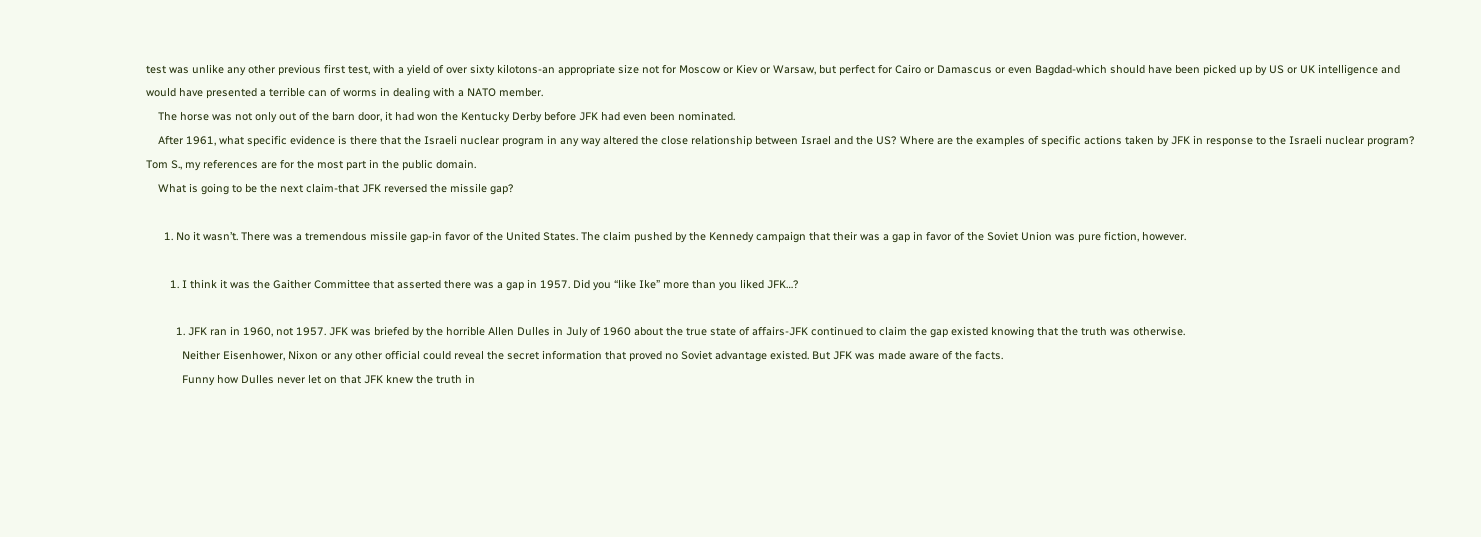test was unlike any other previous first test, with a yield of over sixty kilotons-an appropriate size not for Moscow or Kiev or Warsaw, but perfect for Cairo or Damascus or even Bagdad-which should have been picked up by US or UK intelligence and would have presented a terrible can of worms in dealing with a NATO member.
    The horse was not only out of the barn door, it had won the Kentucky Derby before JFK had even been nominated.
    After 1961, what specific evidence is there that the Israeli nuclear program in any way altered the close relationship between Israel and the US? Where are the examples of specific actions taken by JFK in response to the Israeli nuclear program? Tom S., my references are for the most part in the public domain.
    What is going to be the next claim-that JFK reversed the missile gap?

      1. No it wasn’t. There was a tremendous missile gap-in favor of the United States. The claim pushed by the Kennedy campaign that their was a gap in favor of the Soviet Union was pure fiction, however.

        1. I think it was the Gaither Committee that asserted there was a gap in 1957. Did you “like Ike” more than you liked JFK…?

          1. JFK ran in 1960, not 1957. JFK was briefed by the horrible Allen Dulles in July of 1960 about the true state of affairs-JFK continued to claim the gap existed knowing that the truth was otherwise.
            Neither Eisenhower, Nixon or any other official could reveal the secret information that proved no Soviet advantage existed. But JFK was made aware of the facts.
            Funny how Dulles never let on that JFK knew the truth in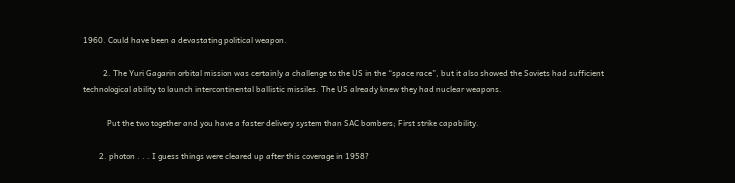1960. Could have been a devastating political weapon.

          2. The Yuri Gagarin orbital mission was certainly a challenge to the US in the “space race”, but it also showed the Soviets had sufficient technological ability to launch intercontinental ballistic missiles. The US already knew they had nuclear weapons.

            Put the two together and you have a faster delivery system than SAC bombers; First strike capability.

        2. photon . . . I guess things were cleared up after this coverage in 1958?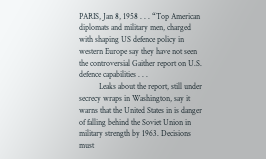PARIS, Jan 8, 1958 . . . “Top American diplomats and military men, charged with shaping US defence policy in western Europe say they have not seen the controversial Gaither report on U.S. defence capabilities . . .
          Leaks about the report, still under secrecy wraps in Washington, say it warns that the United States in is danger of falling behind the Soviet Union in military strength by 1963. Decisions must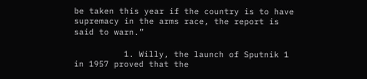be taken this year if the country is to have supremacy in the arms race, the report is said to warn.”

          1. Willy, the launch of Sputnik 1 in 1957 proved that the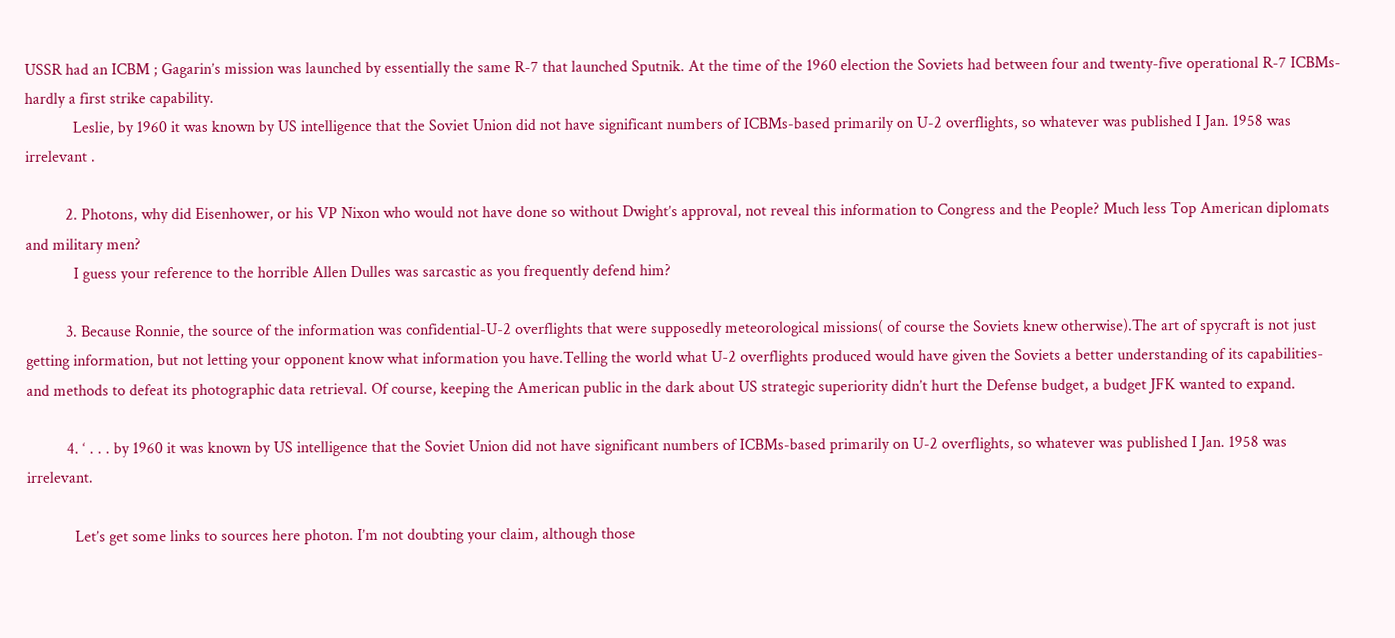USSR had an ICBM ; Gagarin’s mission was launched by essentially the same R-7 that launched Sputnik. At the time of the 1960 election the Soviets had between four and twenty-five operational R-7 ICBMs-hardly a first strike capability.
            Leslie, by 1960 it was known by US intelligence that the Soviet Union did not have significant numbers of ICBMs-based primarily on U-2 overflights, so whatever was published I Jan. 1958 was irrelevant .

          2. Photons, why did Eisenhower, or his VP Nixon who would not have done so without Dwight’s approval, not reveal this information to Congress and the People? Much less Top American diplomats and military men?
            I guess your reference to the horrible Allen Dulles was sarcastic as you frequently defend him?

          3. Because Ronnie, the source of the information was confidential-U-2 overflights that were supposedly meteorological missions( of course the Soviets knew otherwise).The art of spycraft is not just getting information, but not letting your opponent know what information you have.Telling the world what U-2 overflights produced would have given the Soviets a better understanding of its capabilities-and methods to defeat its photographic data retrieval. Of course, keeping the American public in the dark about US strategic superiority didn’t hurt the Defense budget, a budget JFK wanted to expand.

          4. ‘ . . . by 1960 it was known by US intelligence that the Soviet Union did not have significant numbers of ICBMs-based primarily on U-2 overflights, so whatever was published I Jan. 1958 was irrelevant.

            Let’s get some links to sources here photon. I’m not doubting your claim, although those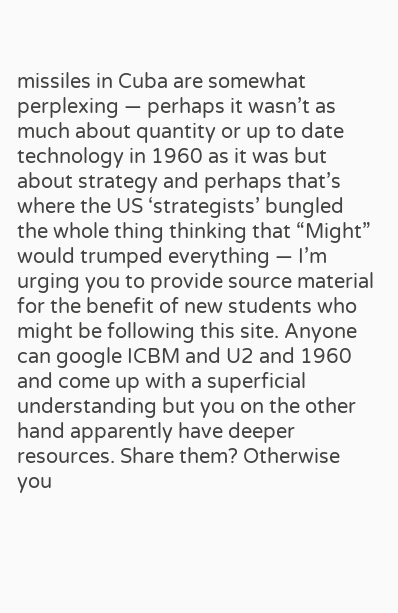missiles in Cuba are somewhat perplexing — perhaps it wasn’t as much about quantity or up to date technology in 1960 as it was but about strategy and perhaps that’s where the US ‘strategists’ bungled the whole thing thinking that “Might” would trumped everything — I’m urging you to provide source material for the benefit of new students who might be following this site. Anyone can google ICBM and U2 and 1960 and come up with a superficial understanding but you on the other hand apparently have deeper resources. Share them? Otherwise you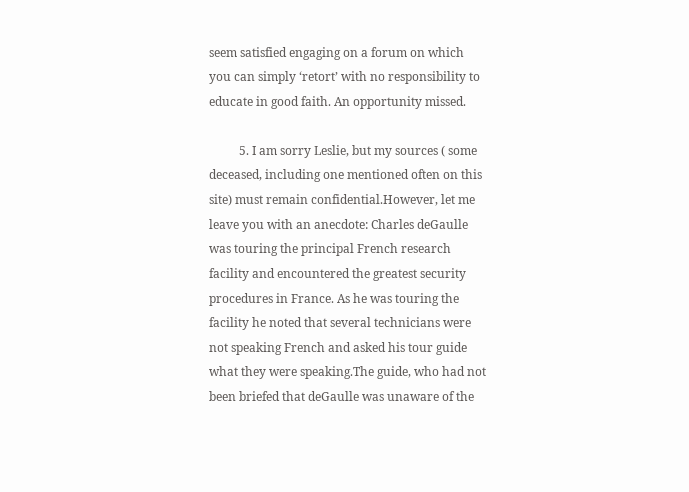seem satisfied engaging on a forum on which you can simply ‘retort’ with no responsibility to educate in good faith. An opportunity missed.

          5. I am sorry Leslie, but my sources ( some deceased, including one mentioned often on this site) must remain confidential.However, let me leave you with an anecdote: Charles deGaulle was touring the principal French research facility and encountered the greatest security procedures in France. As he was touring the facility he noted that several technicians were not speaking French and asked his tour guide what they were speaking.The guide, who had not been briefed that deGaulle was unaware of the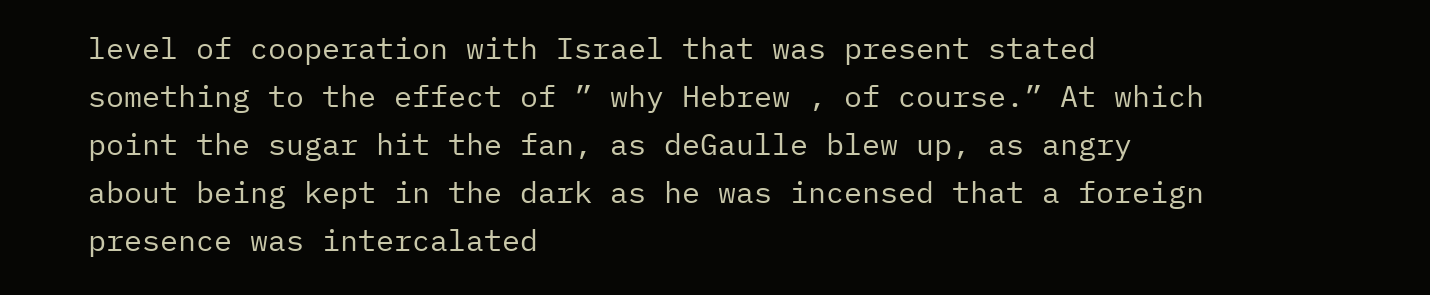level of cooperation with Israel that was present stated something to the effect of ” why Hebrew , of course.” At which point the sugar hit the fan, as deGaulle blew up, as angry about being kept in the dark as he was incensed that a foreign presence was intercalated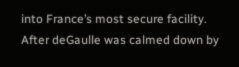into France’s most secure facility. After deGaulle was calmed down by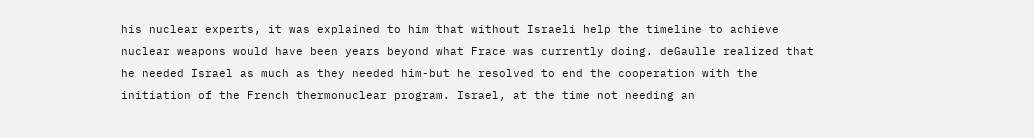his nuclear experts, it was explained to him that without Israeli help the timeline to achieve nuclear weapons would have been years beyond what Frace was currently doing. deGaulle realized that he needed Israel as much as they needed him-but he resolved to end the cooperation with the initiation of the French thermonuclear program. Israel, at the time not needing an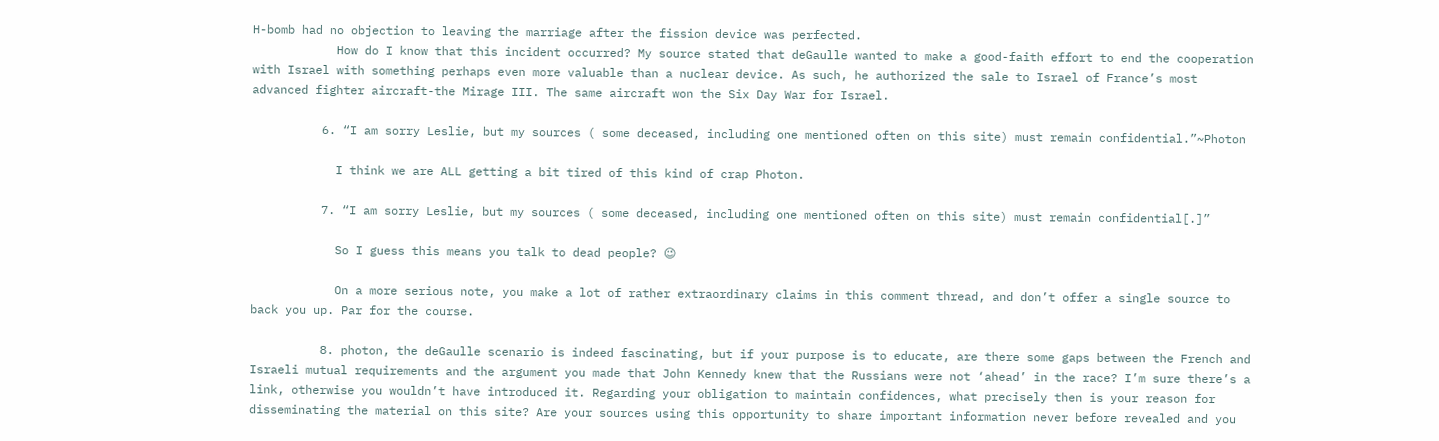H-bomb had no objection to leaving the marriage after the fission device was perfected.
            How do I know that this incident occurred? My source stated that deGaulle wanted to make a good-faith effort to end the cooperation with Israel with something perhaps even more valuable than a nuclear device. As such, he authorized the sale to Israel of France’s most advanced fighter aircraft-the Mirage III. The same aircraft won the Six Day War for Israel.

          6. “I am sorry Leslie, but my sources ( some deceased, including one mentioned often on this site) must remain confidential.”~Photon

            I think we are ALL getting a bit tired of this kind of crap Photon.

          7. “I am sorry Leslie, but my sources ( some deceased, including one mentioned often on this site) must remain confidential[.]”

            So I guess this means you talk to dead people? 😉

            On a more serious note, you make a lot of rather extraordinary claims in this comment thread, and don’t offer a single source to back you up. Par for the course.

          8. photon, the deGaulle scenario is indeed fascinating, but if your purpose is to educate, are there some gaps between the French and Israeli mutual requirements and the argument you made that John Kennedy knew that the Russians were not ‘ahead’ in the race? I’m sure there’s a link, otherwise you wouldn’t have introduced it. Regarding your obligation to maintain confidences, what precisely then is your reason for disseminating the material on this site? Are your sources using this opportunity to share important information never before revealed and you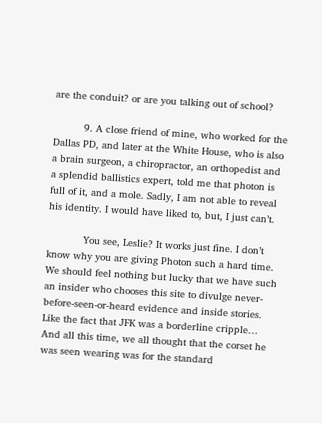are the conduit? or are you talking out of school?

          9. A close friend of mine, who worked for the Dallas PD, and later at the White House, who is also a brain surgeon, a chiropractor, an orthopedist and a splendid ballistics expert, told me that photon is full of it, and a mole. Sadly, I am not able to reveal his identity. I would have liked to, but, I just can’t.

            You see, Leslie? It works just fine. I don’t know why you are giving Photon such a hard time. We should feel nothing but lucky that we have such an insider who chooses this site to divulge never-before-seen-or-heard evidence and inside stories. Like the fact that JFK was a borderline cripple… And all this time, we all thought that the corset he was seen wearing was for the standard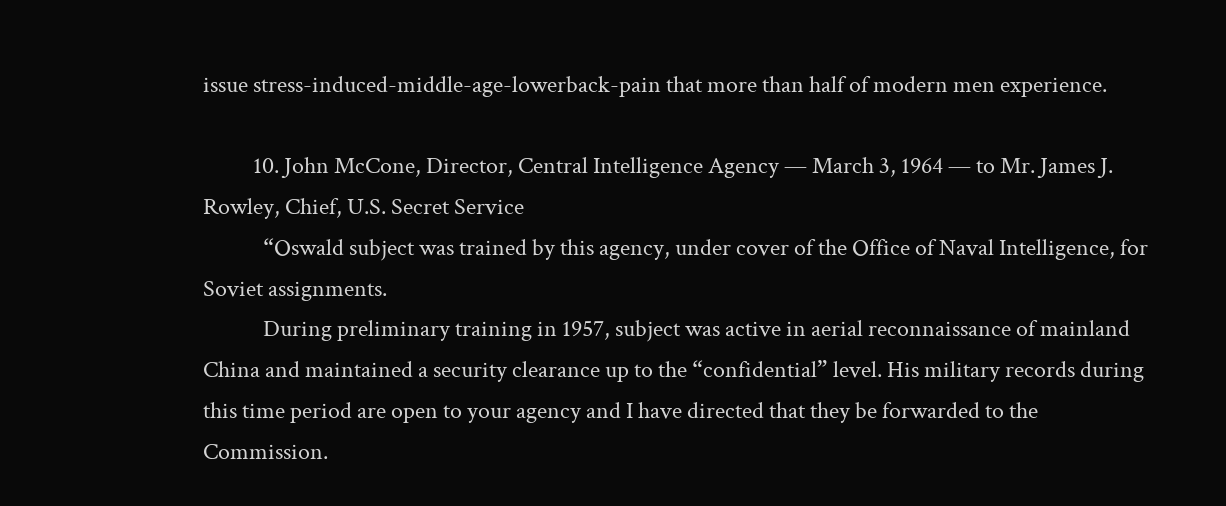issue stress-induced-middle-age-lowerback-pain that more than half of modern men experience.

          10. John McCone, Director, Central Intelligence Agency — March 3, 1964 — to Mr. James J. Rowley, Chief, U.S. Secret Service
            “Oswald subject was trained by this agency, under cover of the Office of Naval Intelligence, for Soviet assignments.
            During preliminary training in 1957, subject was active in aerial reconnaissance of mainland China and maintained a security clearance up to the “confidential” level. His military records during this time period are open to your agency and I have directed that they be forwarded to the Commission.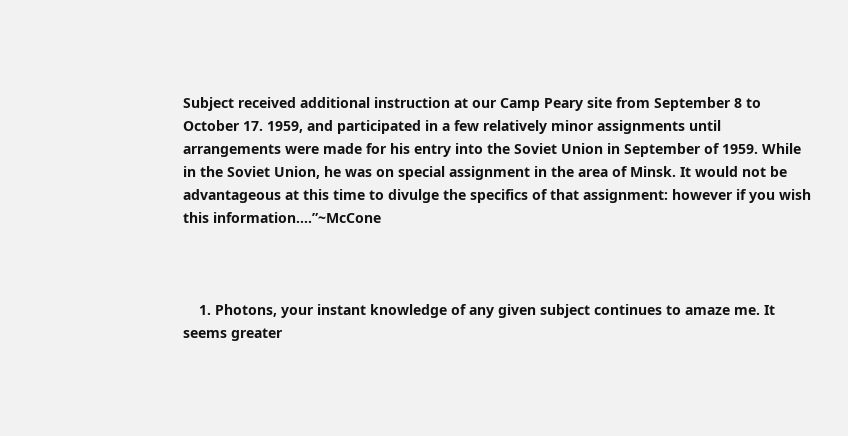Subject received additional instruction at our Camp Peary site from September 8 to October 17. 1959, and participated in a few relatively minor assignments until arrangements were made for his entry into the Soviet Union in September of 1959. While in the Soviet Union, he was on special assignment in the area of Minsk. It would not be advantageous at this time to divulge the specifics of that assignment: however if you wish this information….”~McCone



    1. Photons, your instant knowledge of any given subject continues to amaze me. It seems greater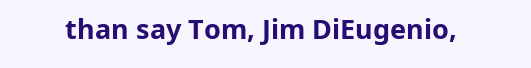than say Tom, Jim DiEugenio,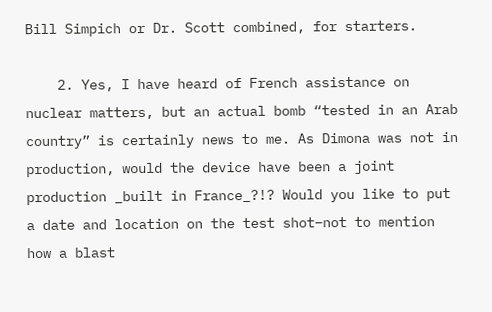Bill Simpich or Dr. Scott combined, for starters.

    2. Yes, I have heard of French assistance on nuclear matters, but an actual bomb “tested in an Arab country” is certainly news to me. As Dimona was not in production, would the device have been a joint production _built in France_?!? Would you like to put a date and location on the test shot–not to mention how a blast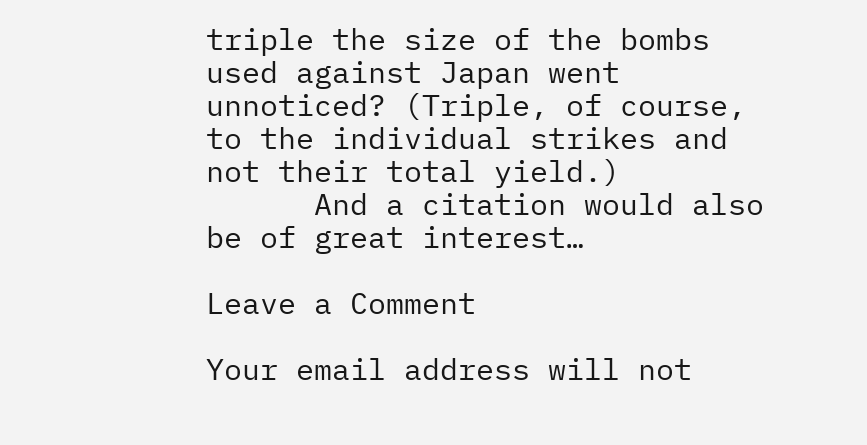triple the size of the bombs used against Japan went unnoticed? (Triple, of course, to the individual strikes and not their total yield.)
      And a citation would also be of great interest…

Leave a Comment

Your email address will not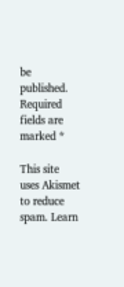be published. Required fields are marked *

This site uses Akismet to reduce spam. Learn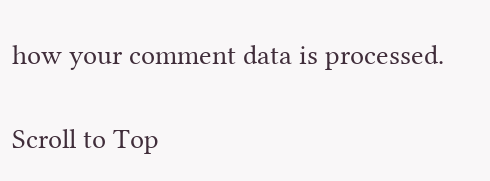how your comment data is processed.

Scroll to Top